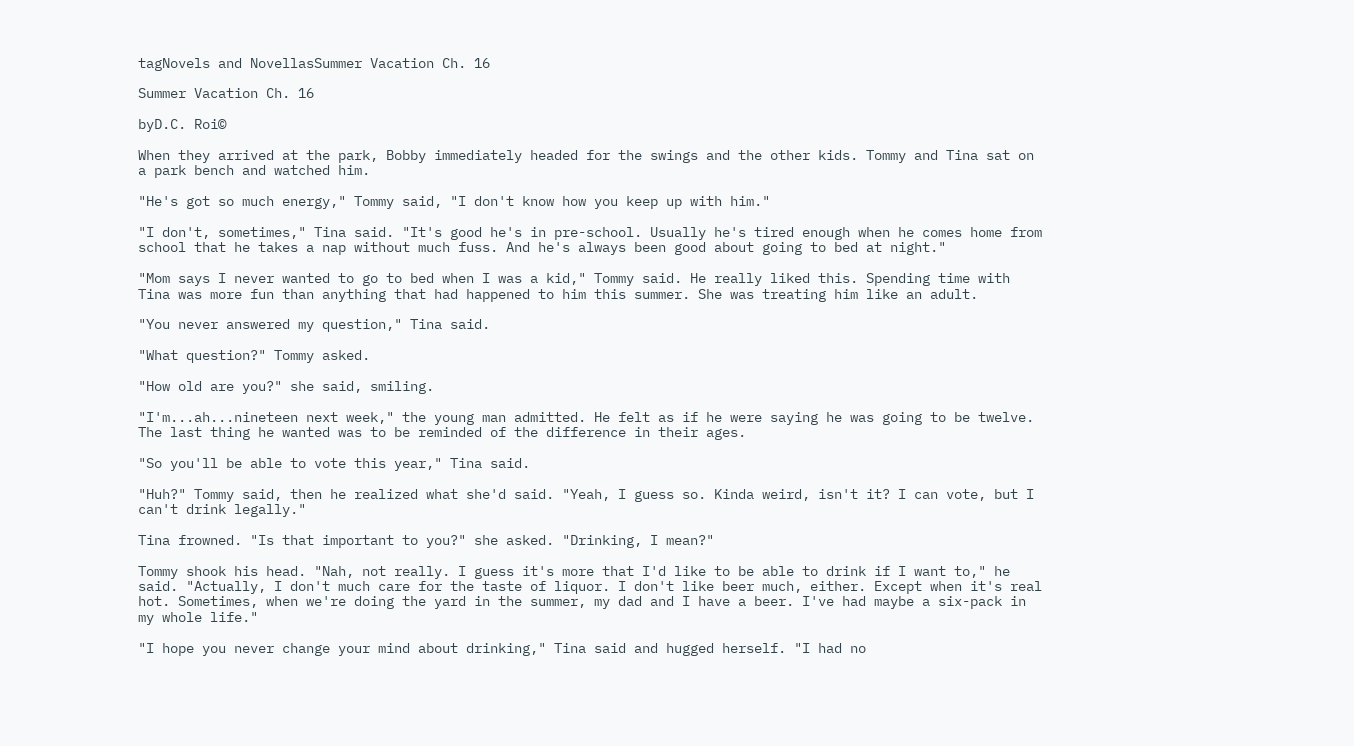tagNovels and NovellasSummer Vacation Ch. 16

Summer Vacation Ch. 16

byD.C. Roi©

When they arrived at the park, Bobby immediately headed for the swings and the other kids. Tommy and Tina sat on a park bench and watched him.

"He's got so much energy," Tommy said, "I don't know how you keep up with him."

"I don't, sometimes," Tina said. "It's good he's in pre-school. Usually he's tired enough when he comes home from school that he takes a nap without much fuss. And he's always been good about going to bed at night."

"Mom says I never wanted to go to bed when I was a kid," Tommy said. He really liked this. Spending time with Tina was more fun than anything that had happened to him this summer. She was treating him like an adult.

"You never answered my question," Tina said.

"What question?" Tommy asked.

"How old are you?" she said, smiling.

"I'm...ah...nineteen next week," the young man admitted. He felt as if he were saying he was going to be twelve. The last thing he wanted was to be reminded of the difference in their ages.

"So you'll be able to vote this year," Tina said.

"Huh?" Tommy said, then he realized what she'd said. "Yeah, I guess so. Kinda weird, isn't it? I can vote, but I can't drink legally."

Tina frowned. "Is that important to you?" she asked. "Drinking, I mean?"

Tommy shook his head. "Nah, not really. I guess it's more that I'd like to be able to drink if I want to," he said. "Actually, I don't much care for the taste of liquor. I don't like beer much, either. Except when it's real hot. Sometimes, when we're doing the yard in the summer, my dad and I have a beer. I've had maybe a six-pack in my whole life."

"I hope you never change your mind about drinking," Tina said and hugged herself. "I had no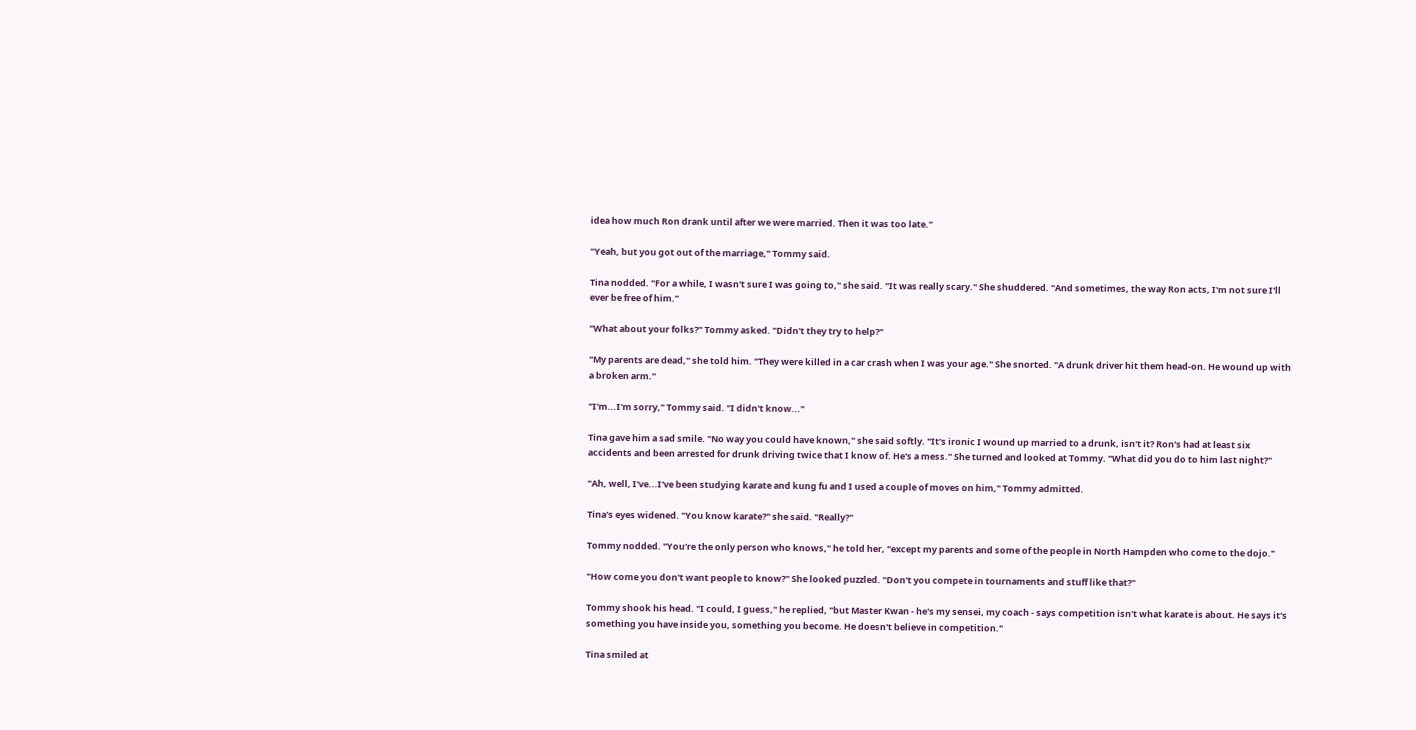idea how much Ron drank until after we were married. Then it was too late."

"Yeah, but you got out of the marriage," Tommy said.

Tina nodded. "For a while, I wasn't sure I was going to," she said. "It was really scary." She shuddered. "And sometimes, the way Ron acts, I'm not sure I'll ever be free of him."

"What about your folks?" Tommy asked. "Didn't they try to help?"

"My parents are dead," she told him. "They were killed in a car crash when I was your age." She snorted. "A drunk driver hit them head-on. He wound up with a broken arm."

"I'm...I'm sorry," Tommy said. "I didn't know..."

Tina gave him a sad smile. "No way you could have known," she said softly. "It's ironic I wound up married to a drunk, isn't it? Ron's had at least six accidents and been arrested for drunk driving twice that I know of. He's a mess." She turned and looked at Tommy. "What did you do to him last night?"

"Ah, well, I've...I've been studying karate and kung fu and I used a couple of moves on him," Tommy admitted.

Tina's eyes widened. "You know karate?" she said. "Really?"

Tommy nodded. "You're the only person who knows," he told her, "except my parents and some of the people in North Hampden who come to the dojo."

"How come you don't want people to know?" She looked puzzled. "Don't you compete in tournaments and stuff like that?"

Tommy shook his head. "I could, I guess," he replied, "but Master Kwan - he's my sensei, my coach - says competition isn't what karate is about. He says it's something you have inside you, something you become. He doesn't believe in competition."

Tina smiled at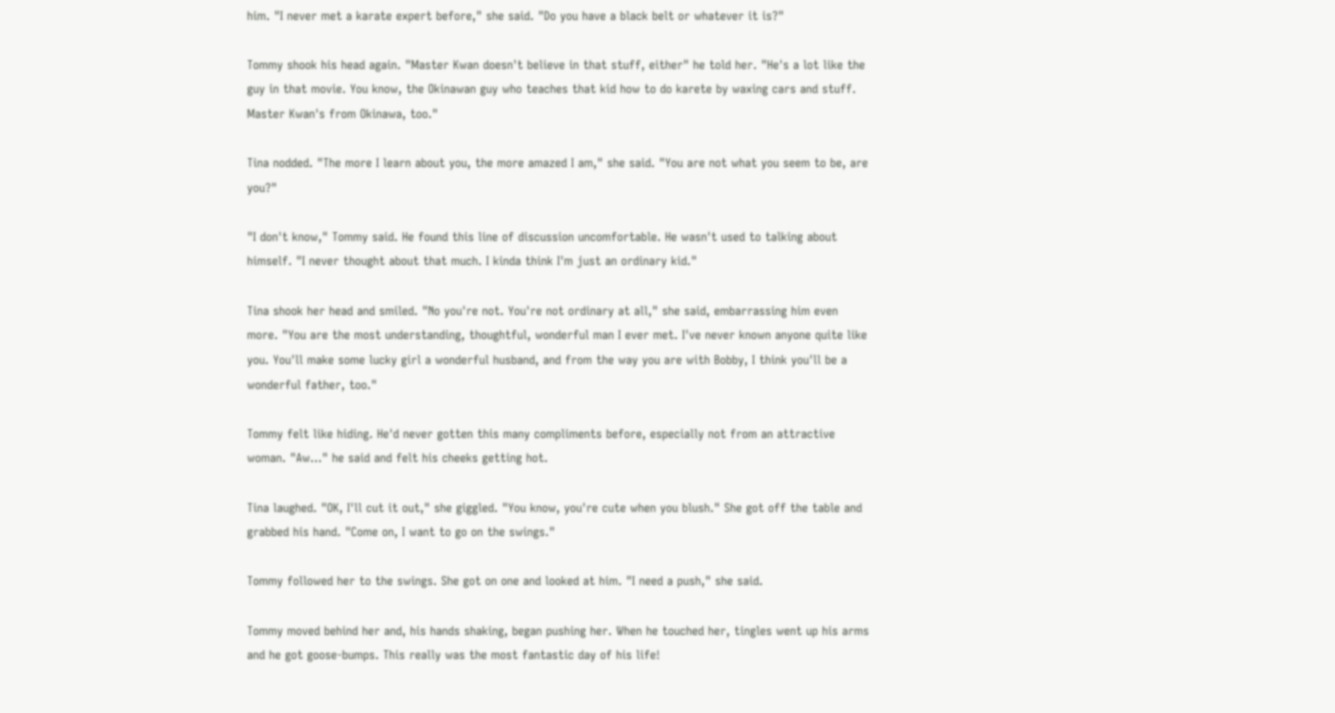him. "I never met a karate expert before," she said. "Do you have a black belt or whatever it is?"

Tommy shook his head again. "Master Kwan doesn't believe in that stuff, either" he told her. "He's a lot like the guy in that movie. You know, the Okinawan guy who teaches that kid how to do karete by waxing cars and stuff. Master Kwan's from Okinawa, too."

Tina nodded. "The more I learn about you, the more amazed I am," she said. "You are not what you seem to be, are you?"

"I don't know," Tommy said. He found this line of discussion uncomfortable. He wasn't used to talking about himself. "I never thought about that much. I kinda think I'm just an ordinary kid."

Tina shook her head and smiled. "No you're not. You're not ordinary at all," she said, embarrassing him even more. "You are the most understanding, thoughtful, wonderful man I ever met. I've never known anyone quite like you. You'll make some lucky girl a wonderful husband, and from the way you are with Bobby, I think you'll be a wonderful father, too."

Tommy felt like hiding. He'd never gotten this many compliments before, especially not from an attractive woman. "Aw..." he said and felt his cheeks getting hot.

Tina laughed. "OK, I'll cut it out," she giggled. "You know, you're cute when you blush." She got off the table and grabbed his hand. "Come on, I want to go on the swings."

Tommy followed her to the swings. She got on one and looked at him. "I need a push," she said.

Tommy moved behind her and, his hands shaking, began pushing her. When he touched her, tingles went up his arms and he got goose-bumps. This really was the most fantastic day of his life!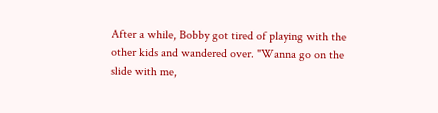After a while, Bobby got tired of playing with the other kids and wandered over. "Wanna go on the slide with me,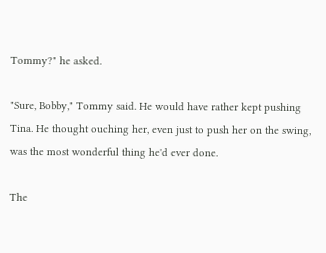Tommy?" he asked.

"Sure, Bobby," Tommy said. He would have rather kept pushing Tina. He thought ouching her, even just to push her on the swing, was the most wonderful thing he'd ever done.

The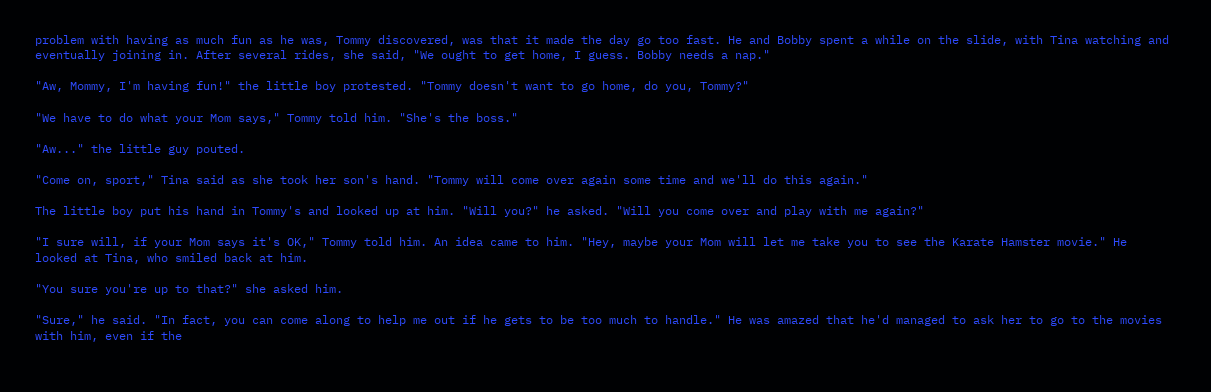problem with having as much fun as he was, Tommy discovered, was that it made the day go too fast. He and Bobby spent a while on the slide, with Tina watching and eventually joining in. After several rides, she said, "We ought to get home, I guess. Bobby needs a nap."

"Aw, Mommy, I'm having fun!" the little boy protested. "Tommy doesn't want to go home, do you, Tommy?"

"We have to do what your Mom says," Tommy told him. "She's the boss."

"Aw..." the little guy pouted.

"Come on, sport," Tina said as she took her son's hand. "Tommy will come over again some time and we'll do this again."

The little boy put his hand in Tommy's and looked up at him. "Will you?" he asked. "Will you come over and play with me again?"

"I sure will, if your Mom says it's OK," Tommy told him. An idea came to him. "Hey, maybe your Mom will let me take you to see the Karate Hamster movie." He looked at Tina, who smiled back at him.

"You sure you're up to that?" she asked him.

"Sure," he said. "In fact, you can come along to help me out if he gets to be too much to handle." He was amazed that he'd managed to ask her to go to the movies with him, even if the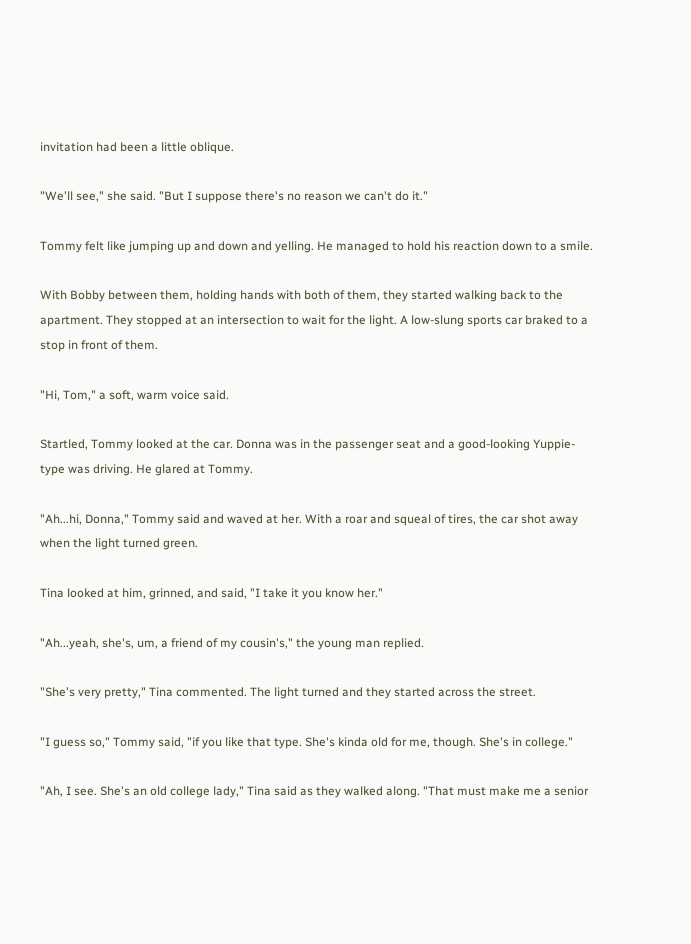invitation had been a little oblique.

"We'll see," she said. "But I suppose there's no reason we can't do it."

Tommy felt like jumping up and down and yelling. He managed to hold his reaction down to a smile.

With Bobby between them, holding hands with both of them, they started walking back to the apartment. They stopped at an intersection to wait for the light. A low-slung sports car braked to a stop in front of them.

"Hi, Tom," a soft, warm voice said.

Startled, Tommy looked at the car. Donna was in the passenger seat and a good-looking Yuppie-type was driving. He glared at Tommy.

"Ah...hi, Donna," Tommy said and waved at her. With a roar and squeal of tires, the car shot away when the light turned green.

Tina looked at him, grinned, and said, "I take it you know her."

"Ah...yeah, she's, um, a friend of my cousin's," the young man replied.

"She's very pretty," Tina commented. The light turned and they started across the street.

"I guess so," Tommy said, "if you like that type. She's kinda old for me, though. She's in college."

"Ah, I see. She's an old college lady," Tina said as they walked along. "That must make me a senior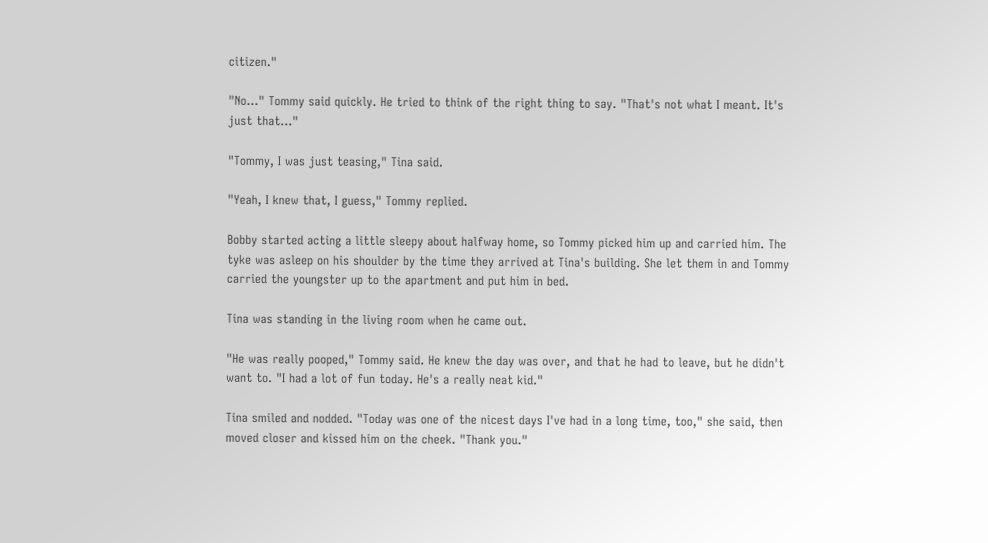citizen."

"No..." Tommy said quickly. He tried to think of the right thing to say. "That's not what I meant. It's just that..."

"Tommy, I was just teasing," Tina said.

"Yeah, I knew that, I guess," Tommy replied.

Bobby started acting a little sleepy about halfway home, so Tommy picked him up and carried him. The tyke was asleep on his shoulder by the time they arrived at Tina's building. She let them in and Tommy carried the youngster up to the apartment and put him in bed.

Tina was standing in the living room when he came out.

"He was really pooped," Tommy said. He knew the day was over, and that he had to leave, but he didn't want to. "I had a lot of fun today. He's a really neat kid."

Tina smiled and nodded. "Today was one of the nicest days I've had in a long time, too," she said, then moved closer and kissed him on the cheek. "Thank you."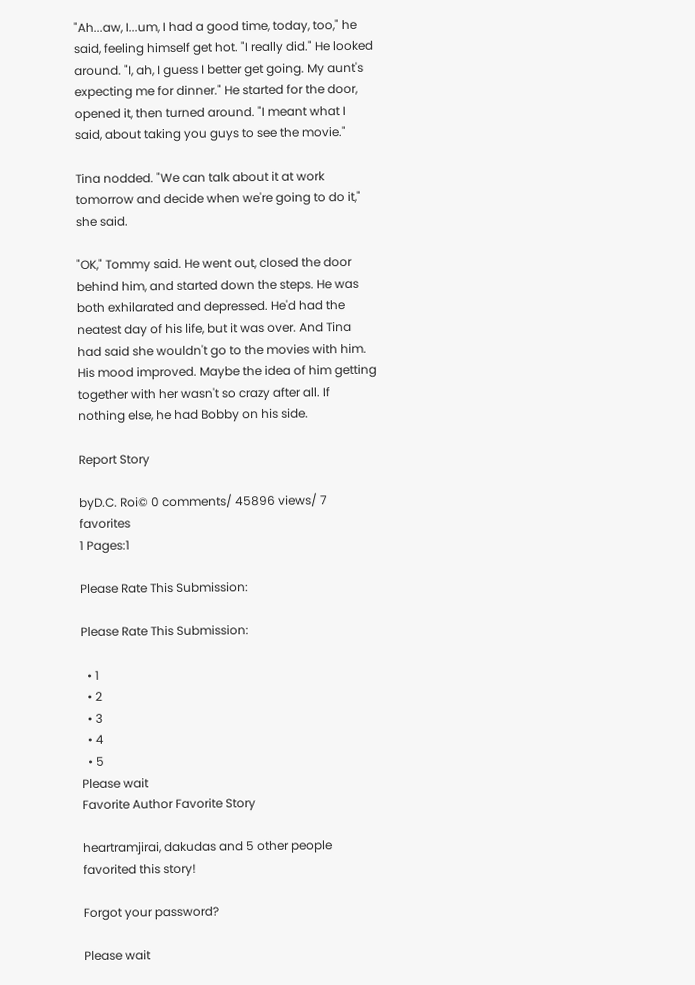"Ah...aw, I...um, I had a good time, today, too," he said, feeling himself get hot. "I really did." He looked around. "I, ah, I guess I better get going. My aunt's expecting me for dinner." He started for the door, opened it, then turned around. "I meant what I said, about taking you guys to see the movie."

Tina nodded. "We can talk about it at work tomorrow and decide when we're going to do it," she said.

"OK," Tommy said. He went out, closed the door behind him, and started down the steps. He was both exhilarated and depressed. He'd had the neatest day of his life, but it was over. And Tina had said she wouldn't go to the movies with him. His mood improved. Maybe the idea of him getting together with her wasn't so crazy after all. If nothing else, he had Bobby on his side.

Report Story

byD.C. Roi© 0 comments/ 45896 views/ 7 favorites
1 Pages:1

Please Rate This Submission:

Please Rate This Submission:

  • 1
  • 2
  • 3
  • 4
  • 5
Please wait
Favorite Author Favorite Story

heartramjirai, dakudas and 5 other people favorited this story!

Forgot your password?

Please wait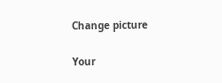Change picture

Your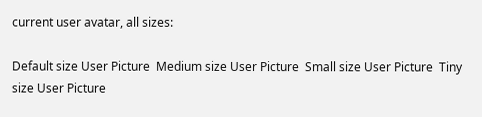current user avatar, all sizes:

Default size User Picture  Medium size User Picture  Small size User Picture  Tiny size User Picture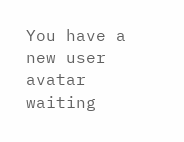You have a new user avatar waiting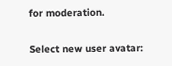for moderation.

Select new user avatar: